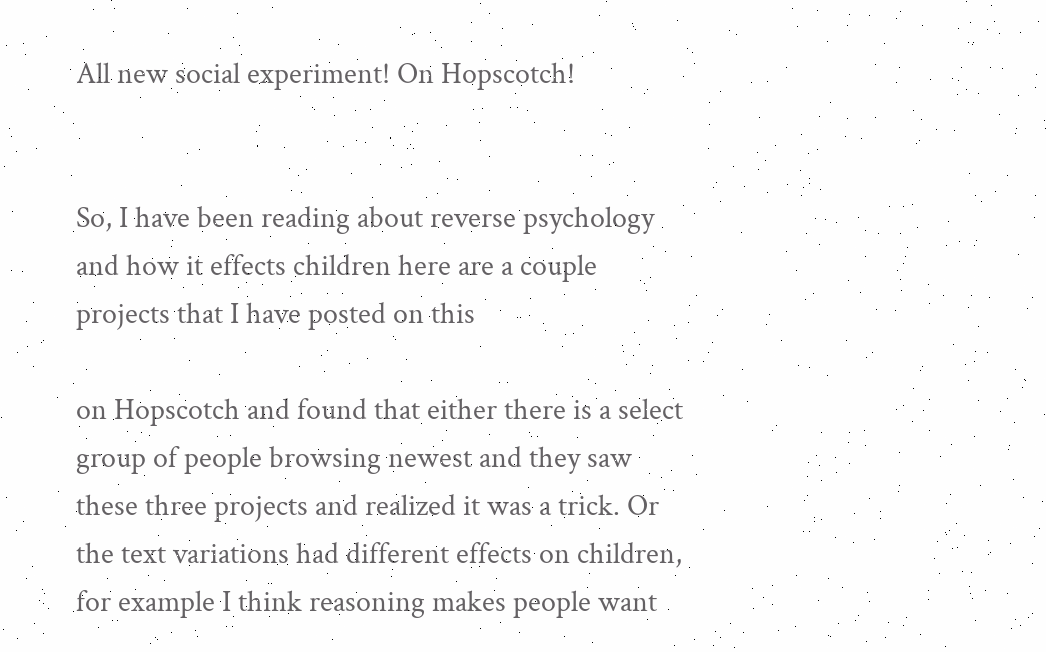All new social experiment! On Hopscotch!


So, I have been reading about reverse psychology and how it effects children here are a couple projects that I have posted on this

on Hopscotch and found that either there is a select group of people browsing newest and they saw these three projects and realized it was a trick. Or the text variations had different effects on children, for example I think reasoning makes people want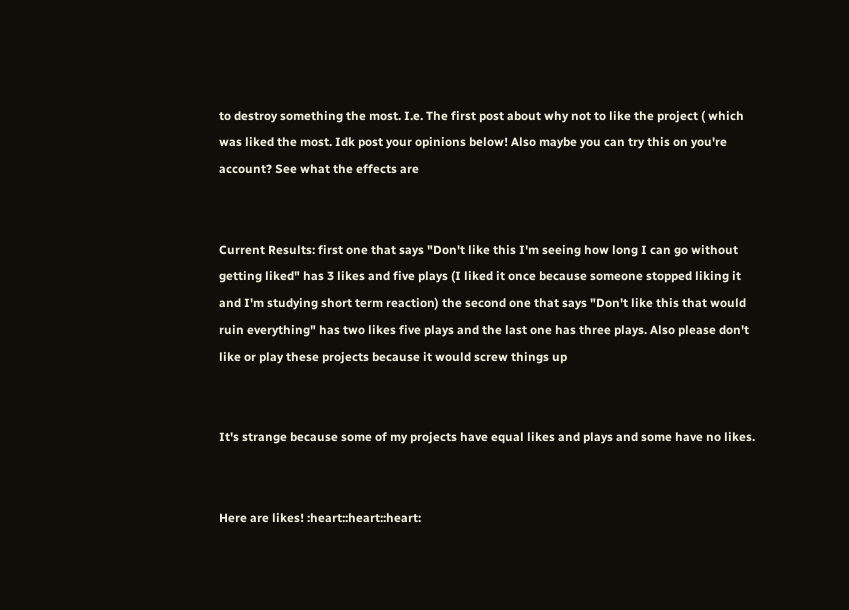to destroy something the most. I.e. The first post about why not to like the project ( which was liked the most. Idk post your opinions below! Also maybe you can try this on you're account? See what the effects are


Current Results: first one that says "Don't like this I'm seeing how long I can go without getting liked" has 3 likes and five plays (I liked it once because someone stopped liking it and I'm studying short term reaction) the second one that says "Don't like this that would ruin everything" has two likes five plays and the last one has three plays. Also please don't like or play these projects because it would screw things up


It's strange because some of my projects have equal likes and plays and some have no likes.


Here are likes! :heart::heart::heart: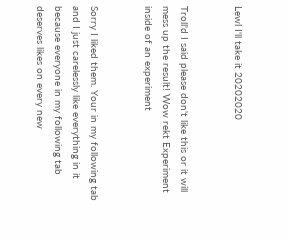Lewl I'll take it 20202020


Troll'd I said please don't like this or it will mess up the result! Wow rekt Experiment inside of an experiment


Sorry I liked them. Your in my following tab and I just carelessly like everything in it because everyone in my following tab deserves likes on every new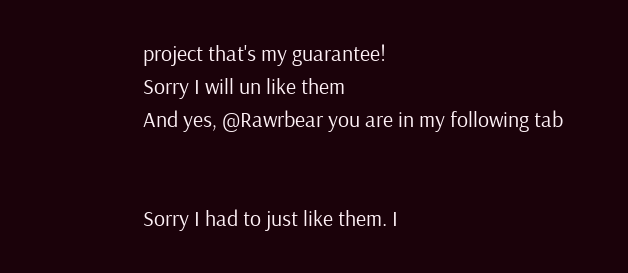project that's my guarantee!
Sorry I will un like them
And yes, @Rawrbear you are in my following tab


Sorry I had to just like them. I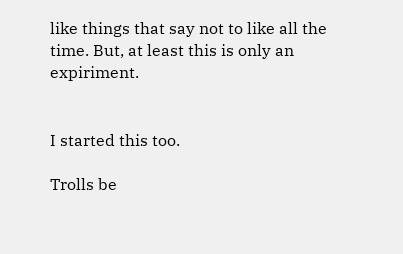like things that say not to like all the time. But, at least this is only an expiriment.


I started this too.

Trolls be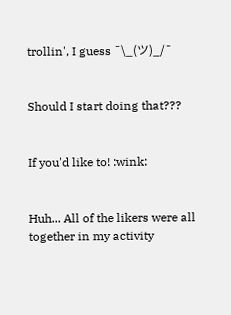trollin', I guess ¯\_(ツ)_/¯


Should I start doing that???


If you'd like to! :wink:


Huh... All of the likers were all together in my activity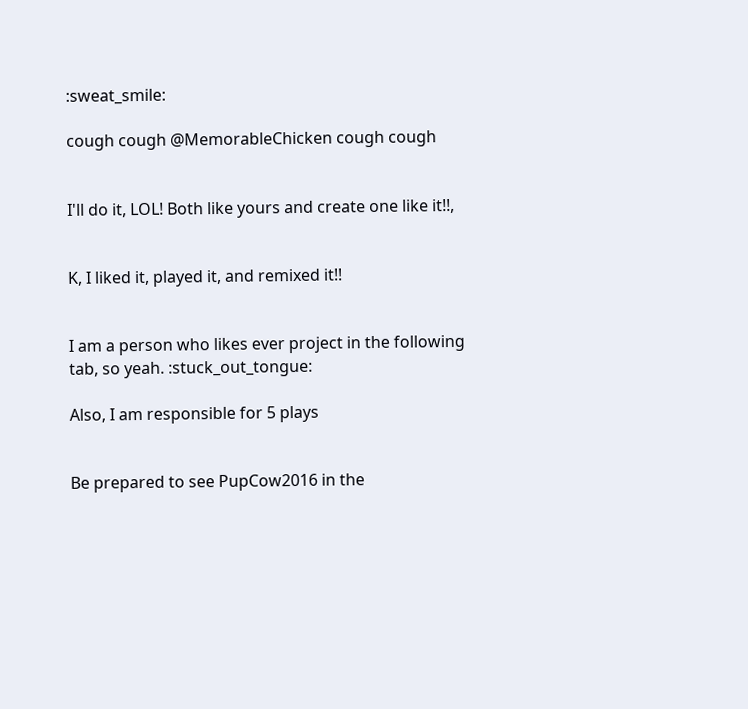:sweat_smile:

cough cough @MemorableChicken cough cough


I'll do it, LOL! Both like yours and create one like it!!,


K, I liked it, played it, and remixed it!!


I am a person who likes ever project in the following tab, so yeah. :stuck_out_tongue:

Also, I am responsible for 5 plays


Be prepared to see PupCow2016 in the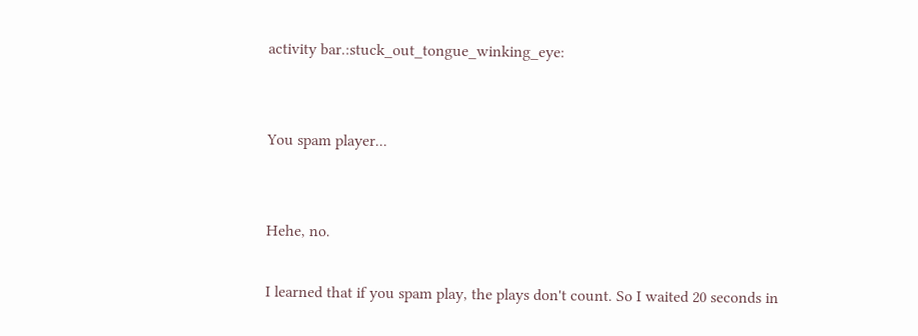activity bar.:stuck_out_tongue_winking_eye:


You spam player...


Hehe, no.

I learned that if you spam play, the plays don't count. So I waited 20 seconds in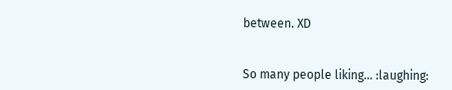between. XD


So many people liking... :laughing: